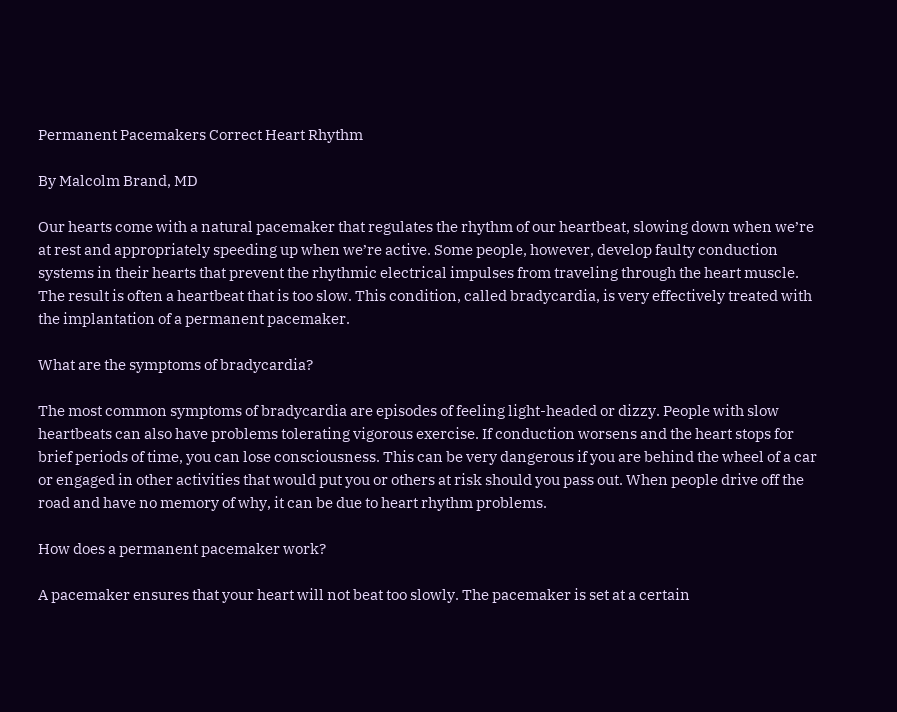Permanent Pacemakers Correct Heart Rhythm

By Malcolm Brand, MD

Our hearts come with a natural pacemaker that regulates the rhythm of our heartbeat, slowing down when we’re at rest and appropriately speeding up when we’re active. Some people, however, develop faulty conduction systems in their hearts that prevent the rhythmic electrical impulses from traveling through the heart muscle. The result is often a heartbeat that is too slow. This condition, called bradycardia, is very effectively treated with the implantation of a permanent pacemaker.

What are the symptoms of bradycardia?

The most common symptoms of bradycardia are episodes of feeling light-headed or dizzy. People with slow heartbeats can also have problems tolerating vigorous exercise. If conduction worsens and the heart stops for brief periods of time, you can lose consciousness. This can be very dangerous if you are behind the wheel of a car or engaged in other activities that would put you or others at risk should you pass out. When people drive off the road and have no memory of why, it can be due to heart rhythm problems.

How does a permanent pacemaker work?

A pacemaker ensures that your heart will not beat too slowly. The pacemaker is set at a certain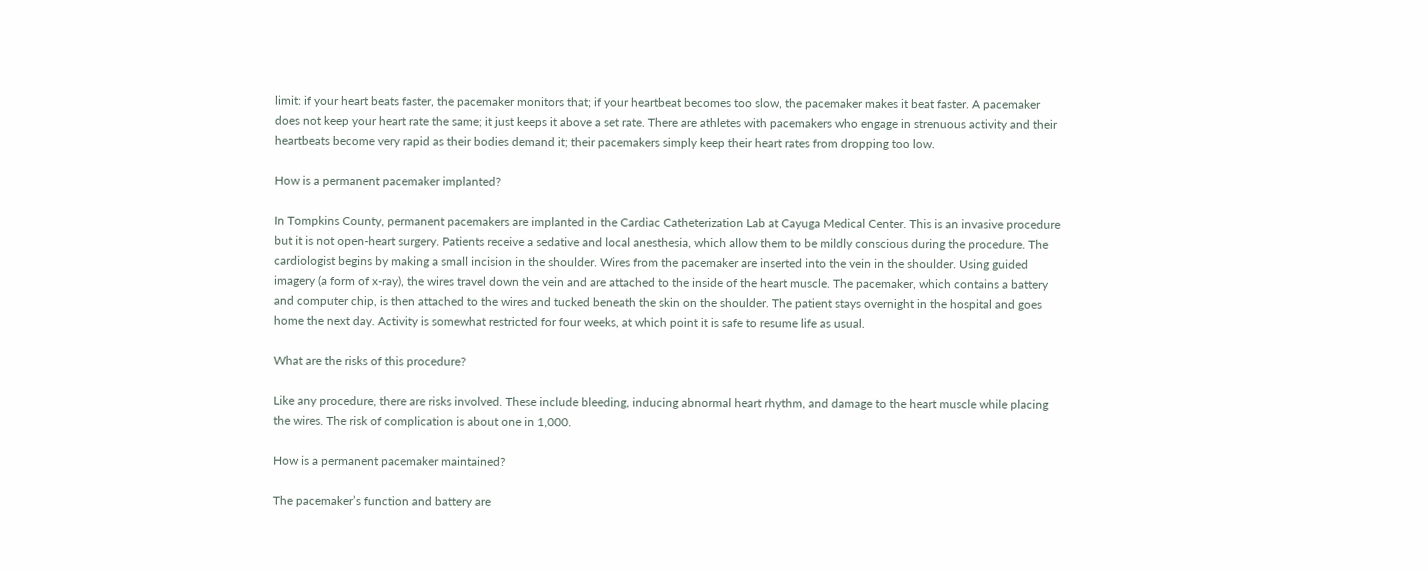limit: if your heart beats faster, the pacemaker monitors that; if your heartbeat becomes too slow, the pacemaker makes it beat faster. A pacemaker does not keep your heart rate the same; it just keeps it above a set rate. There are athletes with pacemakers who engage in strenuous activity and their heartbeats become very rapid as their bodies demand it; their pacemakers simply keep their heart rates from dropping too low.

How is a permanent pacemaker implanted?

In Tompkins County, permanent pacemakers are implanted in the Cardiac Catheterization Lab at Cayuga Medical Center. This is an invasive procedure but it is not open-heart surgery. Patients receive a sedative and local anesthesia, which allow them to be mildly conscious during the procedure. The cardiologist begins by making a small incision in the shoulder. Wires from the pacemaker are inserted into the vein in the shoulder. Using guided imagery (a form of x-ray), the wires travel down the vein and are attached to the inside of the heart muscle. The pacemaker, which contains a battery and computer chip, is then attached to the wires and tucked beneath the skin on the shoulder. The patient stays overnight in the hospital and goes home the next day. Activity is somewhat restricted for four weeks, at which point it is safe to resume life as usual.

What are the risks of this procedure?

Like any procedure, there are risks involved. These include bleeding, inducing abnormal heart rhythm, and damage to the heart muscle while placing the wires. The risk of complication is about one in 1,000.

How is a permanent pacemaker maintained?

The pacemaker’s function and battery are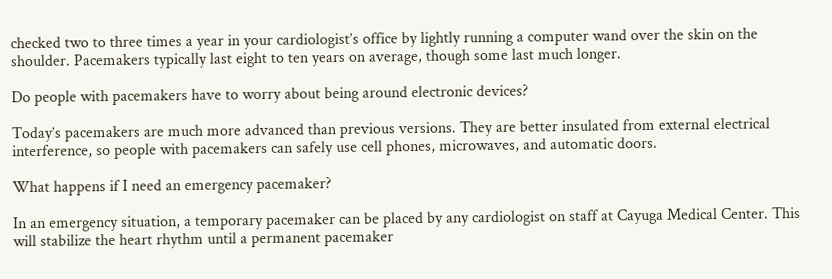checked two to three times a year in your cardiologist’s office by lightly running a computer wand over the skin on the shoulder. Pacemakers typically last eight to ten years on average, though some last much longer.

Do people with pacemakers have to worry about being around electronic devices?

Today’s pacemakers are much more advanced than previous versions. They are better insulated from external electrical interference, so people with pacemakers can safely use cell phones, microwaves, and automatic doors.

What happens if I need an emergency pacemaker?

In an emergency situation, a temporary pacemaker can be placed by any cardiologist on staff at Cayuga Medical Center. This will stabilize the heart rhythm until a permanent pacemaker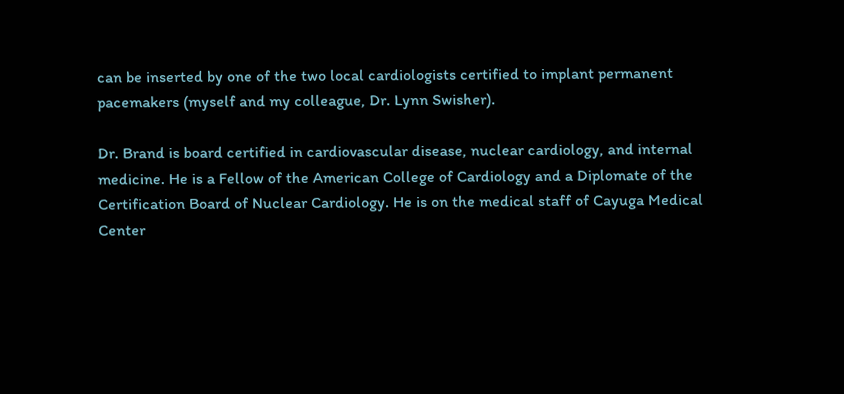can be inserted by one of the two local cardiologists certified to implant permanent pacemakers (myself and my colleague, Dr. Lynn Swisher).

Dr. Brand is board certified in cardiovascular disease, nuclear cardiology, and internal medicine. He is a Fellow of the American College of Cardiology and a Diplomate of the Certification Board of Nuclear Cardiology. He is on the medical staff of Cayuga Medical Center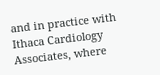and in practice with Ithaca Cardiology Associates, where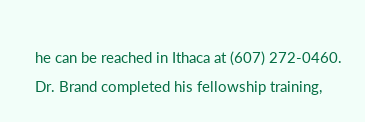he can be reached in Ithaca at (607) 272-0460. Dr. Brand completed his fellowship training,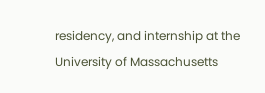residency, and internship at the University of Massachusetts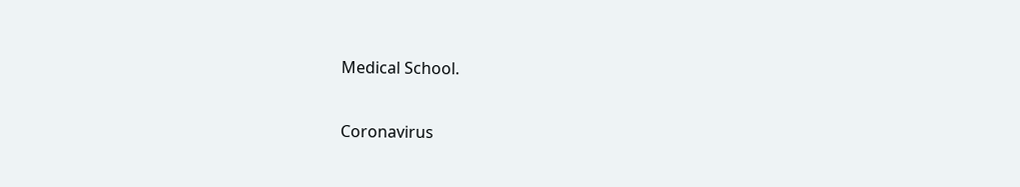Medical School.

Coronavirus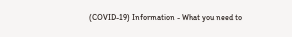(COVID-19) Information - What you need to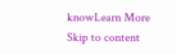knowLearn More
Skip to content